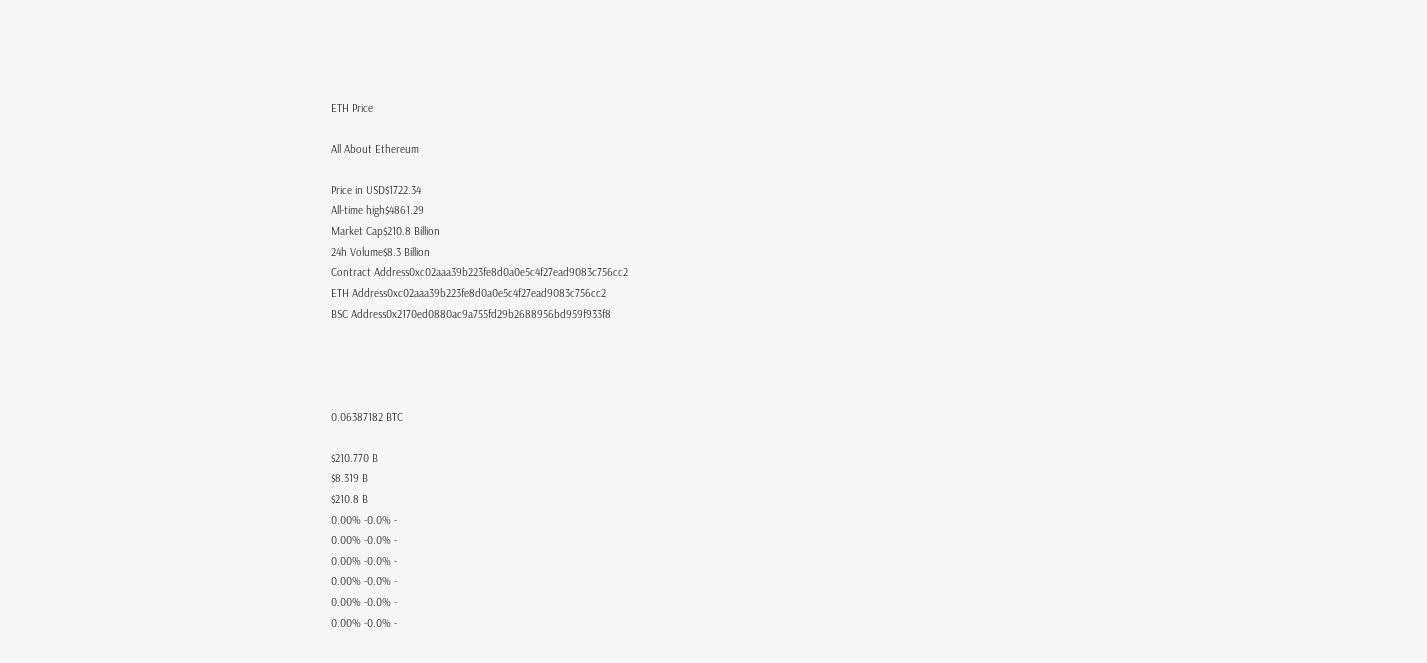ETH Price

All About Ethereum

Price in USD$1722.34
All-time high$4861.29
Market Cap$210.8 Billion
24h Volume$8.3 Billion
Contract Address0xc02aaa39b223fe8d0a0e5c4f27ead9083c756cc2
ETH Address0xc02aaa39b223fe8d0a0e5c4f27ead9083c756cc2
BSC Address0x2170ed0880ac9a755fd29b2688956bd959f933f8




0.06387182 BTC

$210.770 B
$8.319 B
$210.8 B
0.00% -0.0% -
0.00% -0.0% -
0.00% -0.0% -
0.00% -0.0% -
0.00% -0.0% -
0.00% -0.0% -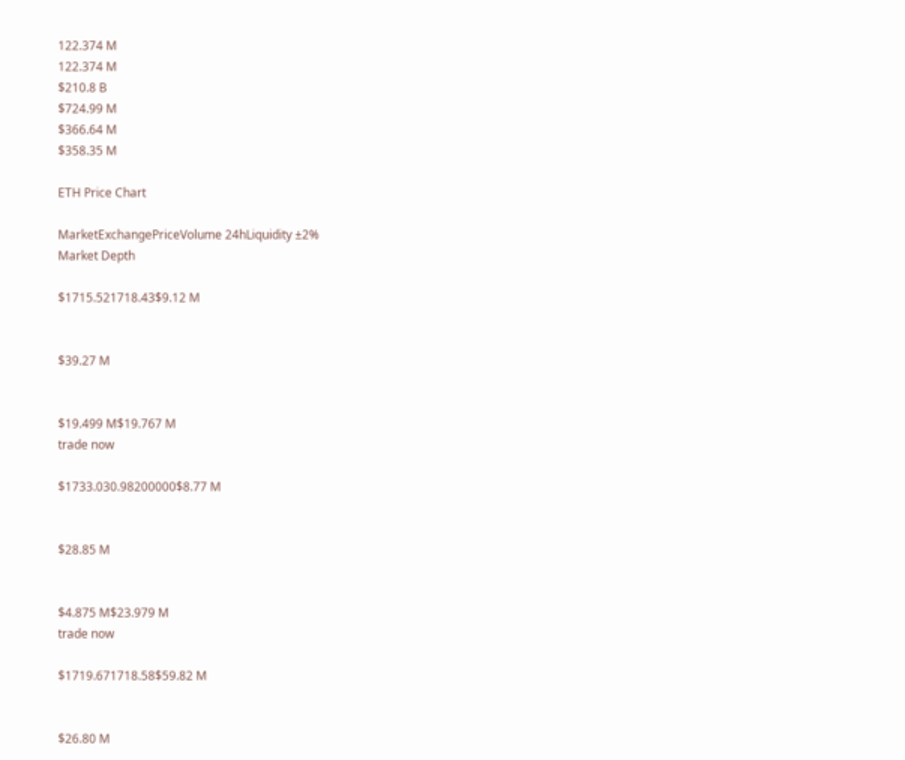122.374 M
122.374 M
$210.8 B
$724.99 M
$366.64 M
$358.35 M

ETH Price Chart

MarketExchangePriceVolume 24hLiquidity ±2%
Market Depth

$1715.521718.43$9.12 M


$39.27 M


$19.499 M$19.767 M
trade now

$1733.030.98200000$8.77 M


$28.85 M


$4.875 M$23.979 M
trade now

$1719.671718.58$59.82 M


$26.80 M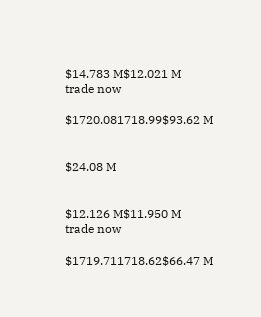$14.783 M$12.021 M
trade now

$1720.081718.99$93.62 M


$24.08 M


$12.126 M$11.950 M
trade now

$1719.711718.62$66.47 M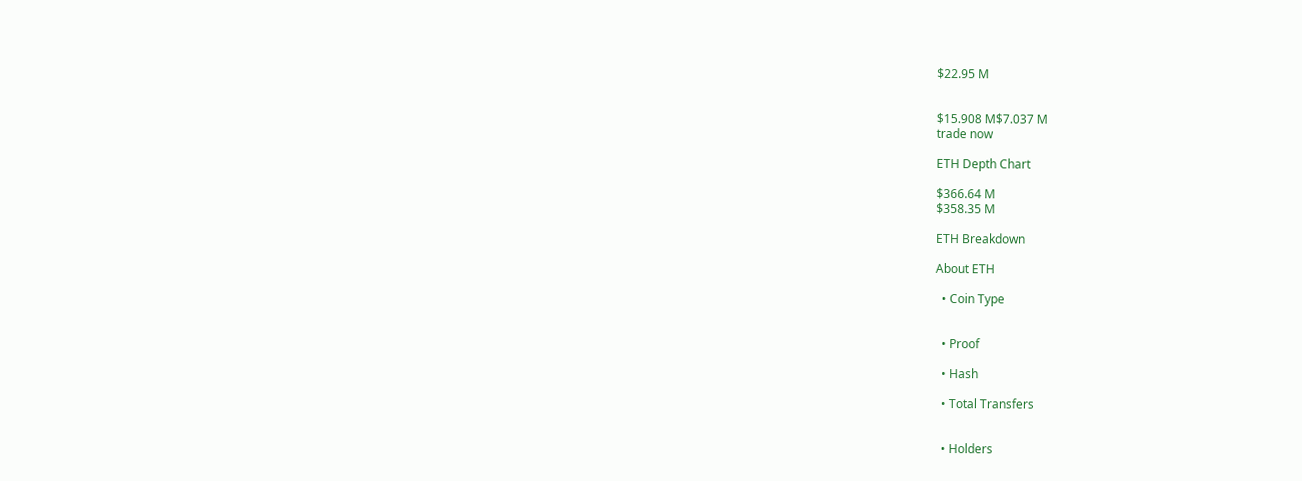$22.95 M


$15.908 M$7.037 M
trade now

ETH Depth Chart

$366.64 M
$358.35 M

ETH Breakdown

About ETH

  • Coin Type


  • Proof

  • Hash

  • Total Transfers


  • Holders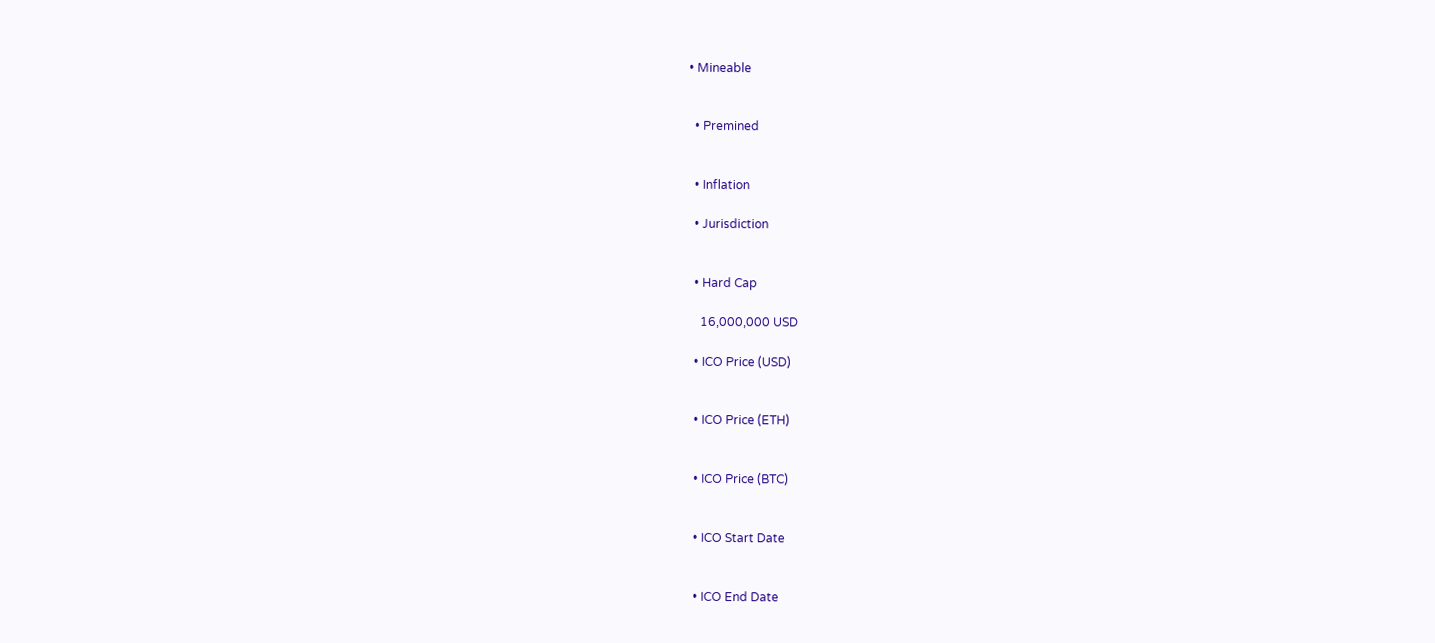• Mineable


  • Premined


  • Inflation

  • Jurisdiction


  • Hard Cap

    16,000,000 USD

  • ICO Price (USD)


  • ICO Price (ETH)


  • ICO Price (BTC)


  • ICO Start Date


  • ICO End Date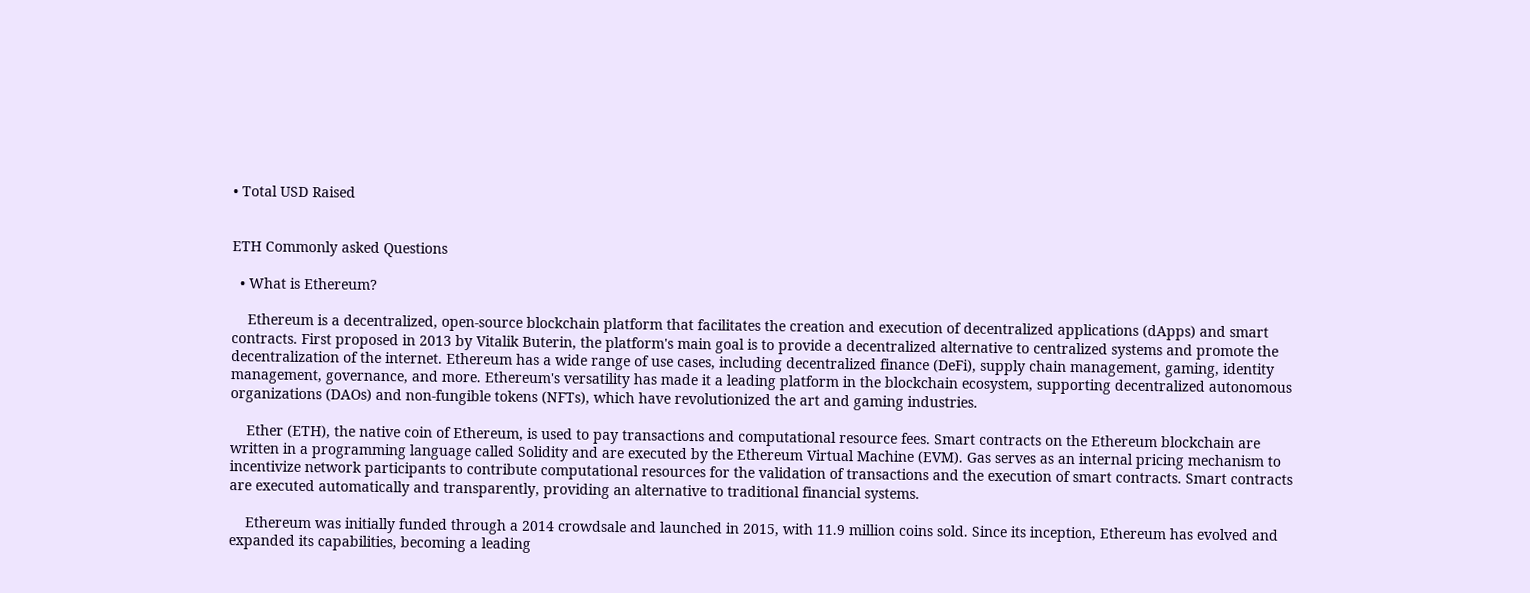• Total USD Raised


ETH Commonly asked Questions

  • What is Ethereum?

    Ethereum is a decentralized, open-source blockchain platform that facilitates the creation and execution of decentralized applications (dApps) and smart contracts. First proposed in 2013 by Vitalik Buterin, the platform's main goal is to provide a decentralized alternative to centralized systems and promote the decentralization of the internet. Ethereum has a wide range of use cases, including decentralized finance (DeFi), supply chain management, gaming, identity management, governance, and more. Ethereum's versatility has made it a leading platform in the blockchain ecosystem, supporting decentralized autonomous organizations (DAOs) and non-fungible tokens (NFTs), which have revolutionized the art and gaming industries.

    Ether (ETH), the native coin of Ethereum, is used to pay transactions and computational resource fees. Smart contracts on the Ethereum blockchain are written in a programming language called Solidity and are executed by the Ethereum Virtual Machine (EVM). Gas serves as an internal pricing mechanism to incentivize network participants to contribute computational resources for the validation of transactions and the execution of smart contracts. Smart contracts are executed automatically and transparently, providing an alternative to traditional financial systems.

    Ethereum was initially funded through a 2014 crowdsale and launched in 2015, with 11.9 million coins sold. Since its inception, Ethereum has evolved and expanded its capabilities, becoming a leading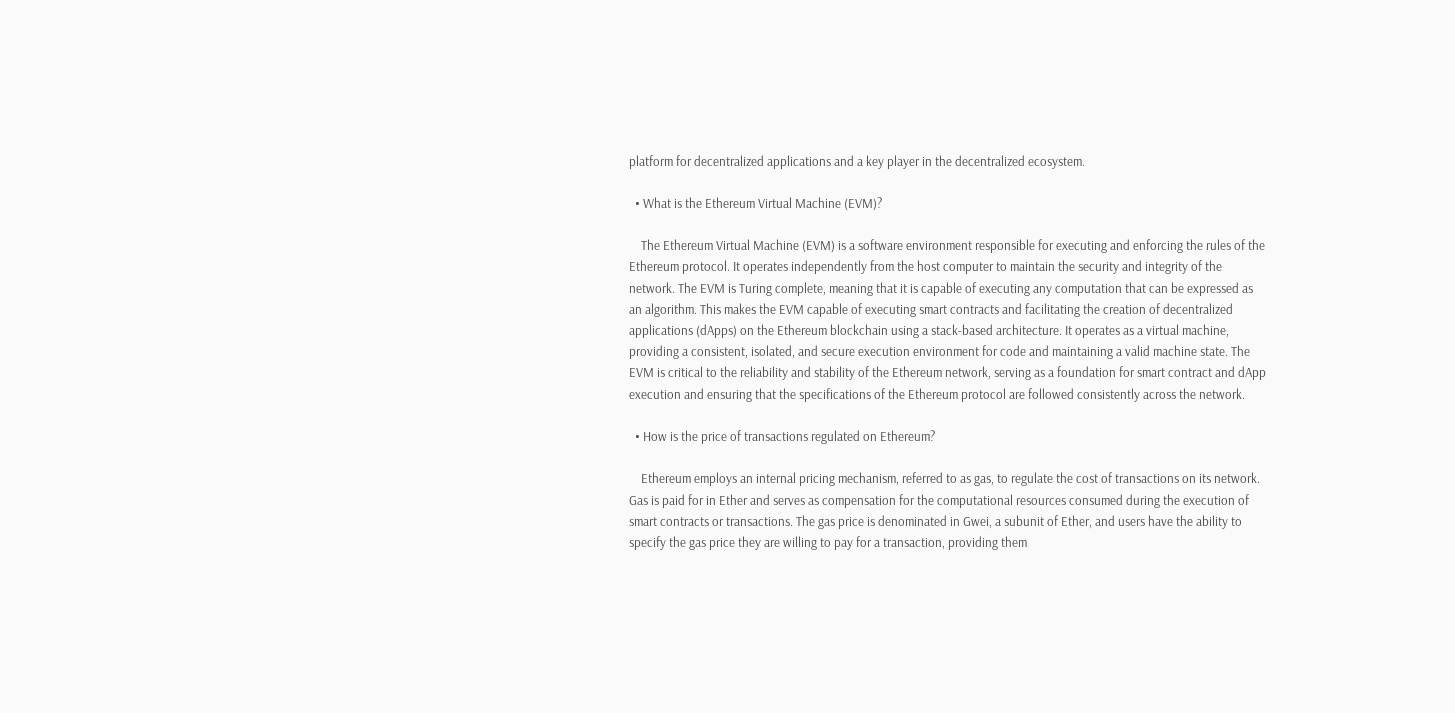platform for decentralized applications and a key player in the decentralized ecosystem.

  • What is the Ethereum Virtual Machine (EVM)?

    The Ethereum Virtual Machine (EVM) is a software environment responsible for executing and enforcing the rules of the Ethereum protocol. It operates independently from the host computer to maintain the security and integrity of the network. The EVM is Turing complete, meaning that it is capable of executing any computation that can be expressed as an algorithm. This makes the EVM capable of executing smart contracts and facilitating the creation of decentralized applications (dApps) on the Ethereum blockchain using a stack-based architecture. It operates as a virtual machine, providing a consistent, isolated, and secure execution environment for code and maintaining a valid machine state. The EVM is critical to the reliability and stability of the Ethereum network, serving as a foundation for smart contract and dApp execution and ensuring that the specifications of the Ethereum protocol are followed consistently across the network.

  • How is the price of transactions regulated on Ethereum?

    Ethereum employs an internal pricing mechanism, referred to as gas, to regulate the cost of transactions on its network. Gas is paid for in Ether and serves as compensation for the computational resources consumed during the execution of smart contracts or transactions. The gas price is denominated in Gwei, a subunit of Ether, and users have the ability to specify the gas price they are willing to pay for a transaction, providing them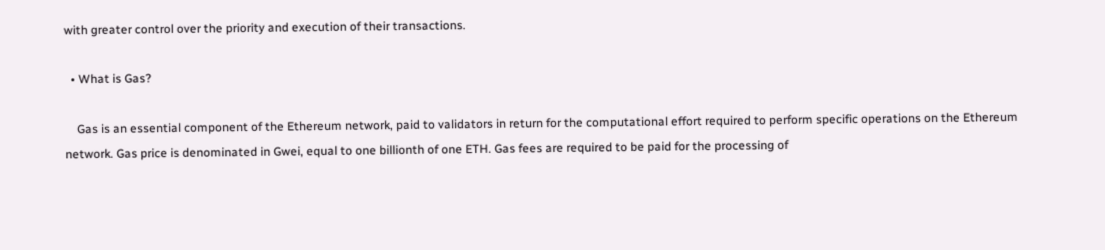with greater control over the priority and execution of their transactions.

  • What is Gas?

    Gas is an essential component of the Ethereum network, paid to validators in return for the computational effort required to perform specific operations on the Ethereum network. Gas price is denominated in Gwei, equal to one billionth of one ETH. Gas fees are required to be paid for the processing of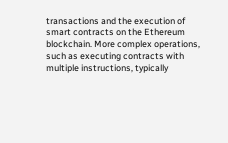transactions and the execution of smart contracts on the Ethereum blockchain. More complex operations, such as executing contracts with multiple instructions, typically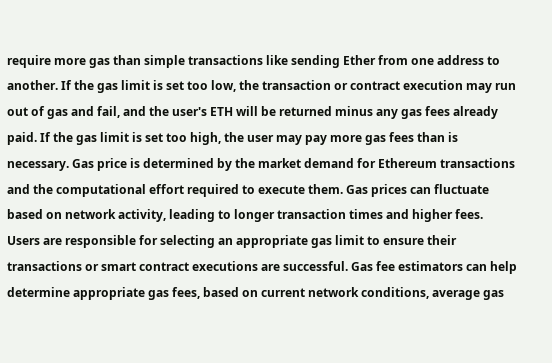require more gas than simple transactions like sending Ether from one address to another. If the gas limit is set too low, the transaction or contract execution may run out of gas and fail, and the user's ETH will be returned minus any gas fees already paid. If the gas limit is set too high, the user may pay more gas fees than is necessary. Gas price is determined by the market demand for Ethereum transactions and the computational effort required to execute them. Gas prices can fluctuate based on network activity, leading to longer transaction times and higher fees. Users are responsible for selecting an appropriate gas limit to ensure their transactions or smart contract executions are successful. Gas fee estimators can help determine appropriate gas fees, based on current network conditions, average gas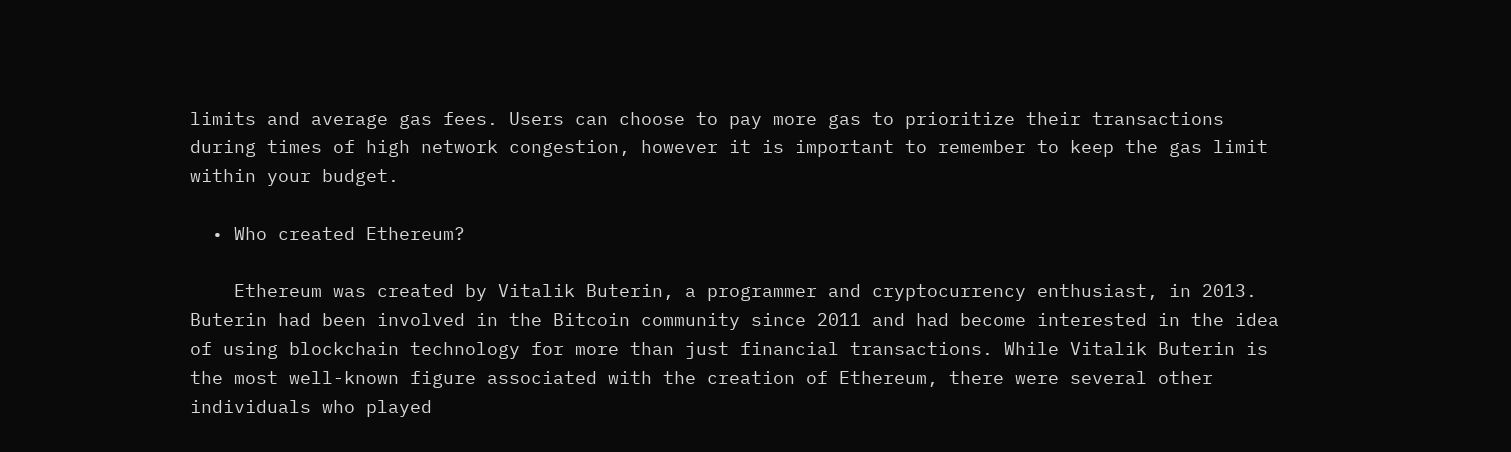limits and average gas fees. Users can choose to pay more gas to prioritize their transactions during times of high network congestion, however it is important to remember to keep the gas limit within your budget.

  • Who created Ethereum?

    Ethereum was created by Vitalik Buterin, a programmer and cryptocurrency enthusiast, in 2013. Buterin had been involved in the Bitcoin community since 2011 and had become interested in the idea of using blockchain technology for more than just financial transactions. While Vitalik Buterin is the most well-known figure associated with the creation of Ethereum, there were several other individuals who played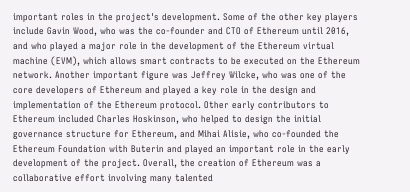important roles in the project's development. Some of the other key players include Gavin Wood, who was the co-founder and CTO of Ethereum until 2016, and who played a major role in the development of the Ethereum virtual machine (EVM), which allows smart contracts to be executed on the Ethereum network. Another important figure was Jeffrey Wilcke, who was one of the core developers of Ethereum and played a key role in the design and implementation of the Ethereum protocol. Other early contributors to Ethereum included Charles Hoskinson, who helped to design the initial governance structure for Ethereum, and Mihai Alisie, who co-founded the Ethereum Foundation with Buterin and played an important role in the early development of the project. Overall, the creation of Ethereum was a collaborative effort involving many talented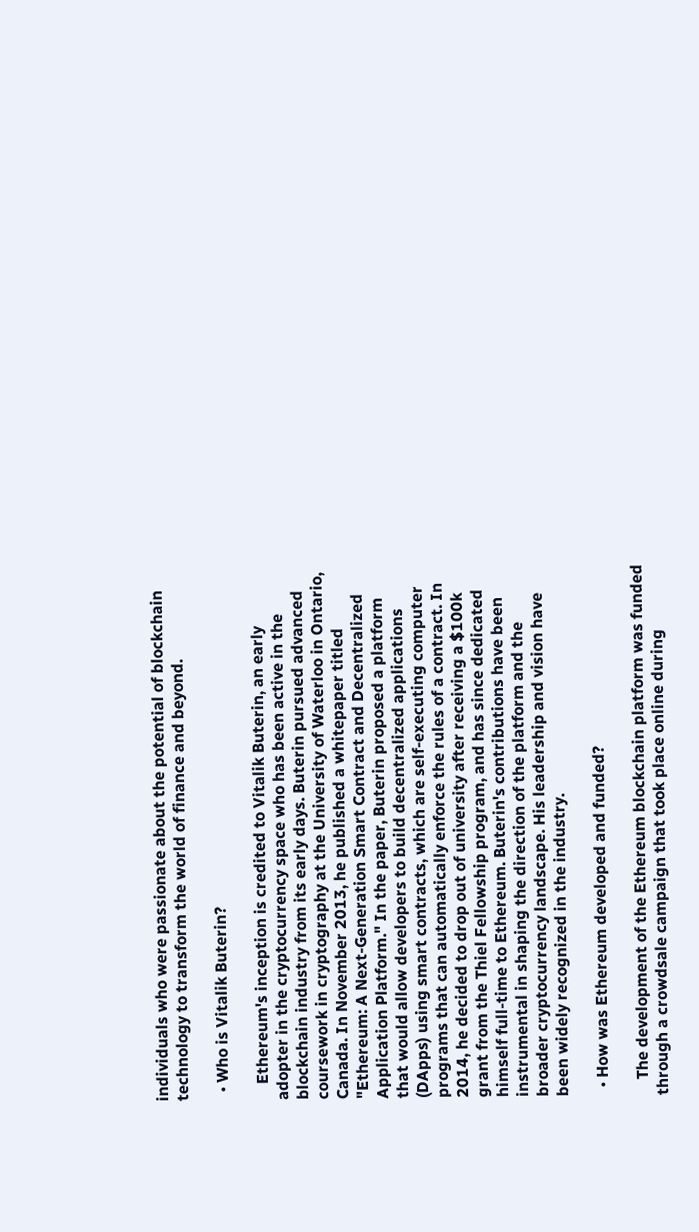individuals who were passionate about the potential of blockchain technology to transform the world of finance and beyond.

  • Who is Vitalik Buterin?

    Ethereum's inception is credited to Vitalik Buterin, an early adopter in the cryptocurrency space who has been active in the blockchain industry from its early days. Buterin pursued advanced coursework in cryptography at the University of Waterloo in Ontario, Canada. In November 2013, he published a whitepaper titled "Ethereum: A Next-Generation Smart Contract and Decentralized Application Platform." In the paper, Buterin proposed a platform that would allow developers to build decentralized applications (DApps) using smart contracts, which are self-executing computer programs that can automatically enforce the rules of a contract. In 2014, he decided to drop out of university after receiving a $100k grant from the Thiel Fellowship program, and has since dedicated himself full-time to Ethereum. Buterin's contributions have been instrumental in shaping the direction of the platform and the broader cryptocurrency landscape. His leadership and vision have been widely recognized in the industry.

  • How was Ethereum developed and funded?

    The development of the Ethereum blockchain platform was funded through a crowdsale campaign that took place online during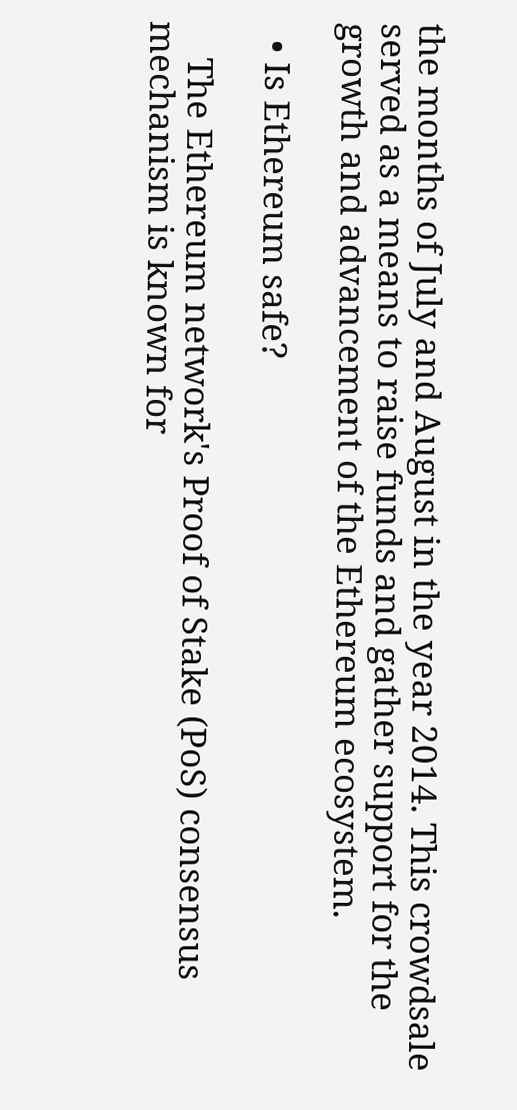the months of July and August in the year 2014. This crowdsale served as a means to raise funds and gather support for the growth and advancement of the Ethereum ecosystem.

  • Is Ethereum safe?

    The Ethereum network's Proof of Stake (PoS) consensus mechanism is known for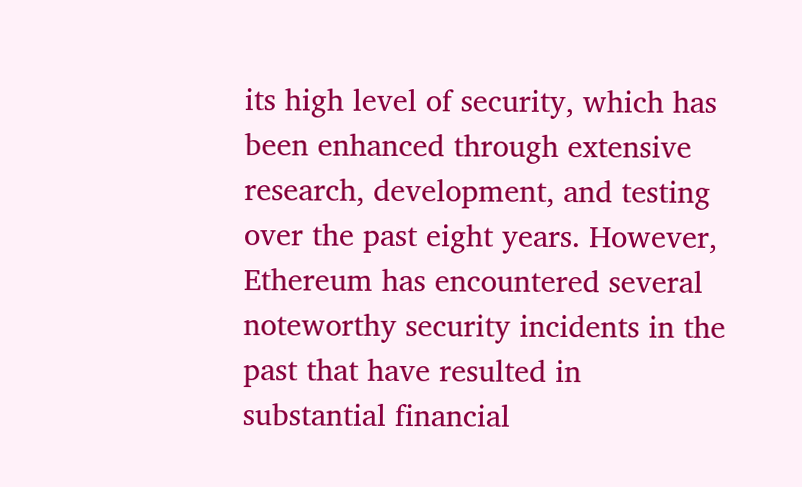its high level of security, which has been enhanced through extensive research, development, and testing over the past eight years. However, Ethereum has encountered several noteworthy security incidents in the past that have resulted in substantial financial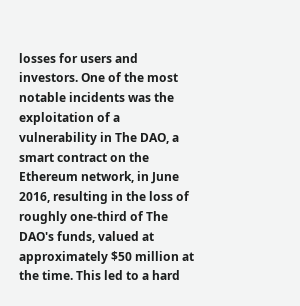losses for users and investors. One of the most notable incidents was the exploitation of a vulnerability in The DAO, a smart contract on the Ethereum network, in June 2016, resulting in the loss of roughly one-third of The DAO's funds, valued at approximately $50 million at the time. This led to a hard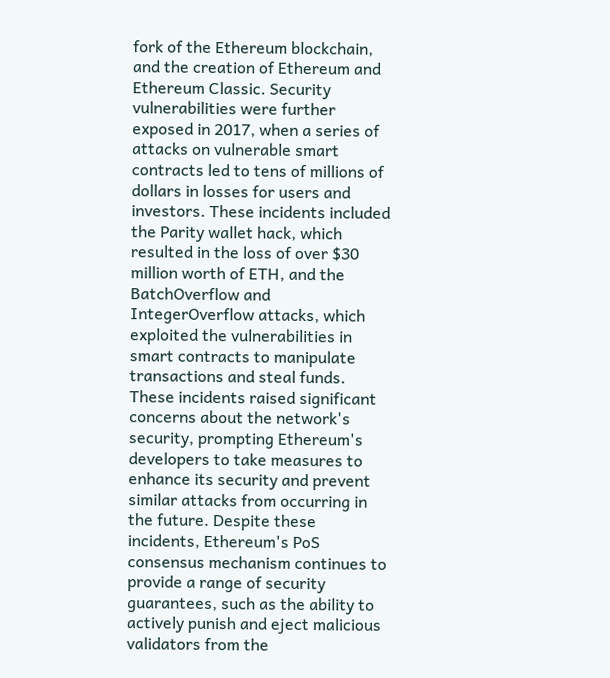fork of the Ethereum blockchain, and the creation of Ethereum and Ethereum Classic. Security vulnerabilities were further exposed in 2017, when a series of attacks on vulnerable smart contracts led to tens of millions of dollars in losses for users and investors. These incidents included the Parity wallet hack, which resulted in the loss of over $30 million worth of ETH, and the BatchOverflow and IntegerOverflow attacks, which exploited the vulnerabilities in smart contracts to manipulate transactions and steal funds. These incidents raised significant concerns about the network's security, prompting Ethereum's developers to take measures to enhance its security and prevent similar attacks from occurring in the future. Despite these incidents, Ethereum's PoS consensus mechanism continues to provide a range of security guarantees, such as the ability to actively punish and eject malicious validators from the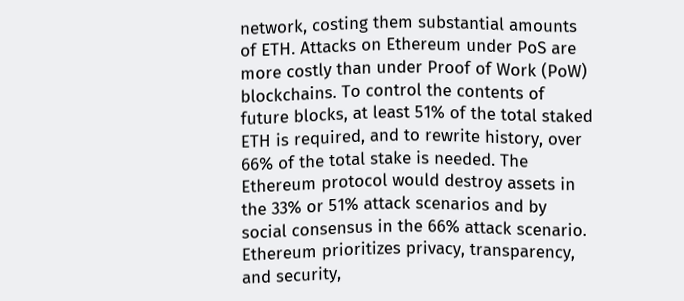network, costing them substantial amounts of ETH. Attacks on Ethereum under PoS are more costly than under Proof of Work (PoW) blockchains. To control the contents of future blocks, at least 51% of the total staked ETH is required, and to rewrite history, over 66% of the total stake is needed. The Ethereum protocol would destroy assets in the 33% or 51% attack scenarios and by social consensus in the 66% attack scenario. Ethereum prioritizes privacy, transparency, and security,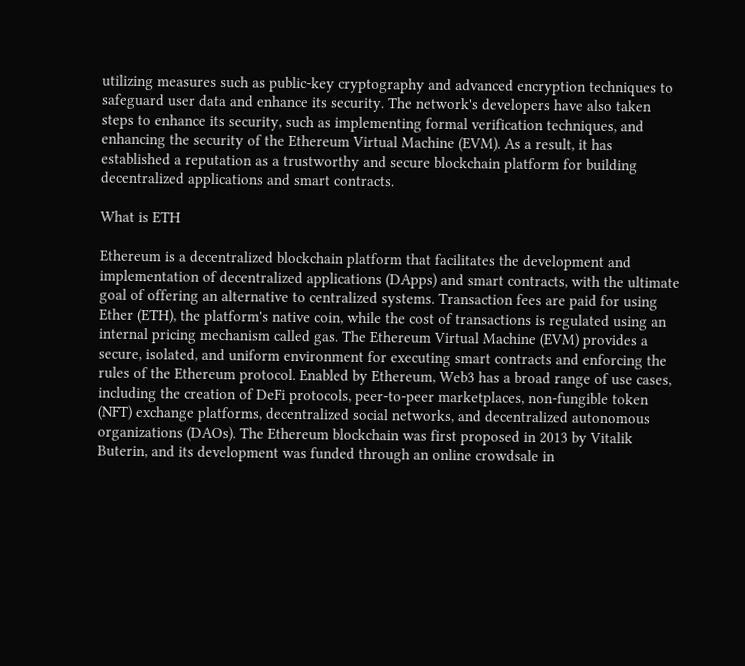utilizing measures such as public-key cryptography and advanced encryption techniques to safeguard user data and enhance its security. The network's developers have also taken steps to enhance its security, such as implementing formal verification techniques, and enhancing the security of the Ethereum Virtual Machine (EVM). As a result, it has established a reputation as a trustworthy and secure blockchain platform for building decentralized applications and smart contracts.

What is ETH

Ethereum is a decentralized blockchain platform that facilitates the development and implementation of decentralized applications (DApps) and smart contracts, with the ultimate goal of offering an alternative to centralized systems. Transaction fees are paid for using Ether (ETH), the platform's native coin, while the cost of transactions is regulated using an internal pricing mechanism called gas. The Ethereum Virtual Machine (EVM) provides a secure, isolated, and uniform environment for executing smart contracts and enforcing the rules of the Ethereum protocol. Enabled by Ethereum, Web3 has a broad range of use cases, including the creation of DeFi protocols, peer-to-peer marketplaces, non-fungible token (NFT) exchange platforms, decentralized social networks, and decentralized autonomous organizations (DAOs). The Ethereum blockchain was first proposed in 2013 by Vitalik Buterin, and its development was funded through an online crowdsale in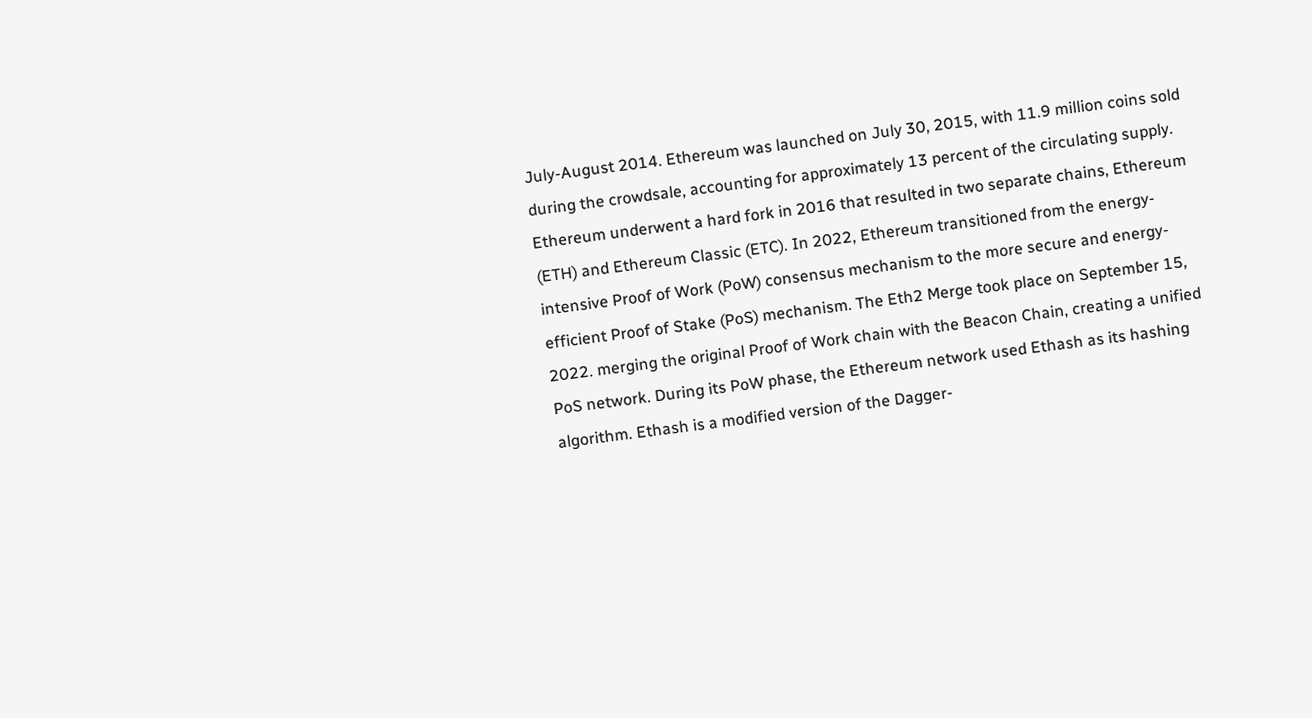July-August 2014. Ethereum was launched on July 30, 2015, with 11.9 million coins sold during the crowdsale, accounting for approximately 13 percent of the circulating supply. Ethereum underwent a hard fork in 2016 that resulted in two separate chains, Ethereum (ETH) and Ethereum Classic (ETC). In 2022, Ethereum transitioned from the energy-intensive Proof of Work (PoW) consensus mechanism to the more secure and energy-efficient Proof of Stake (PoS) mechanism. The Eth2 Merge took place on September 15, 2022. merging the original Proof of Work chain with the Beacon Chain, creating a unified PoS network. During its PoW phase, the Ethereum network used Ethash as its hashing algorithm. Ethash is a modified version of the Dagger-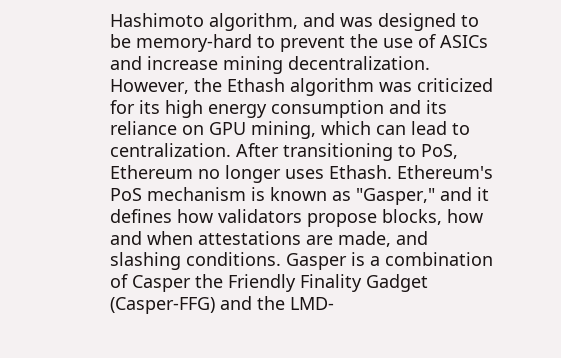Hashimoto algorithm, and was designed to be memory-hard to prevent the use of ASICs and increase mining decentralization. However, the Ethash algorithm was criticized for its high energy consumption and its reliance on GPU mining, which can lead to centralization. After transitioning to PoS, Ethereum no longer uses Ethash. Ethereum's PoS mechanism is known as "Gasper," and it defines how validators propose blocks, how and when attestations are made, and slashing conditions. Gasper is a combination of Casper the Friendly Finality Gadget (Casper-FFG) and the LMD-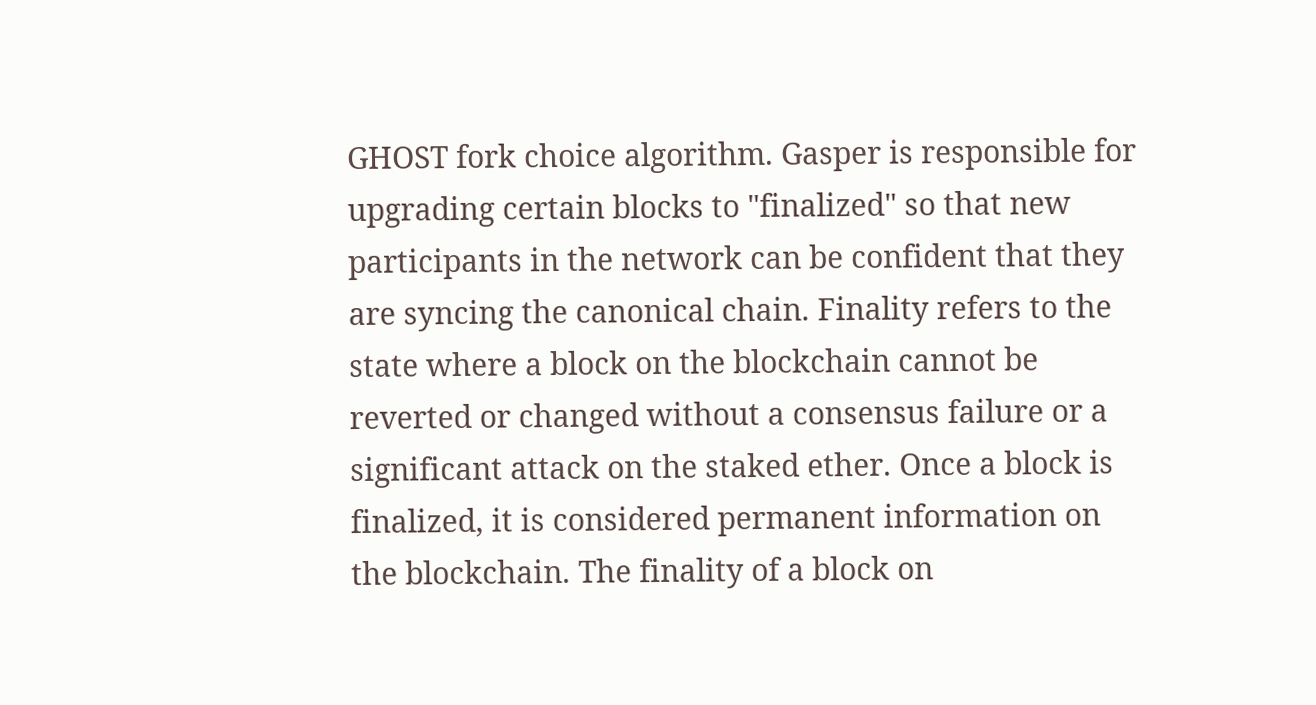GHOST fork choice algorithm. Gasper is responsible for upgrading certain blocks to "finalized" so that new participants in the network can be confident that they are syncing the canonical chain. Finality refers to the state where a block on the blockchain cannot be reverted or changed without a consensus failure or a significant attack on the staked ether. Once a block is finalized, it is considered permanent information on the blockchain. The finality of a block on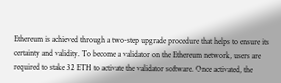Ethereum is achieved through a two-step upgrade procedure that helps to ensure its certainty and validity. To become a validator on the Ethereum network, users are required to stake 32 ETH to activate the validator software. Once activated, the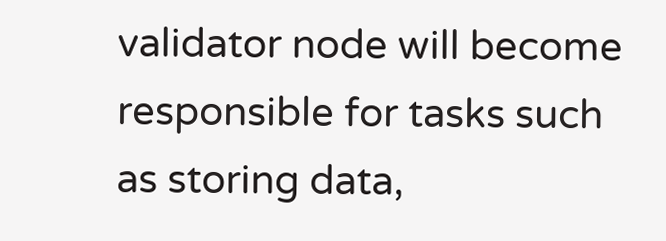validator node will become responsible for tasks such as storing data,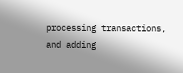processing transactions, and adding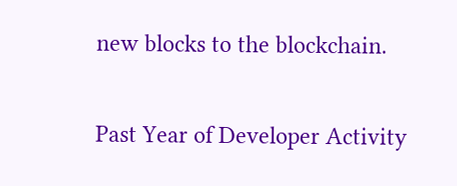new blocks to the blockchain.

Past Year of Developer Activity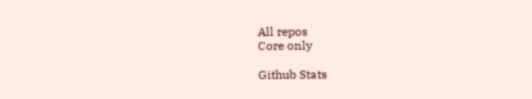All repos
Core only

Github Stats